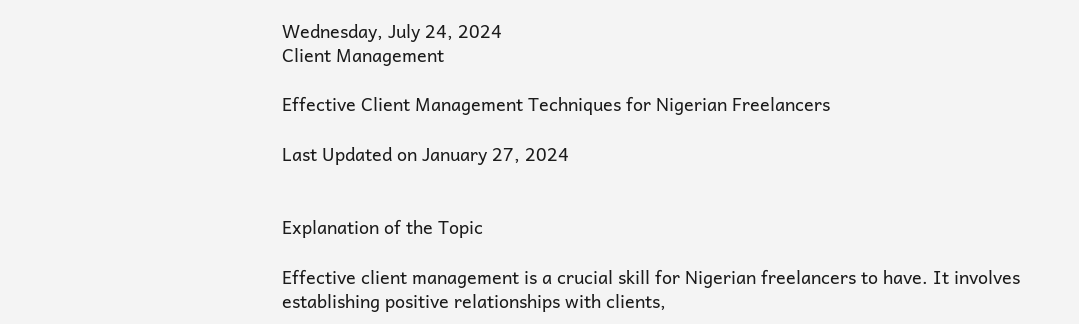Wednesday, July 24, 2024
Client Management

Effective Client Management Techniques for Nigerian Freelancers

Last Updated on January 27, 2024


Explanation of the Topic

Effective client management is a crucial skill for Nigerian freelancers to have. It involves establishing positive relationships with clients,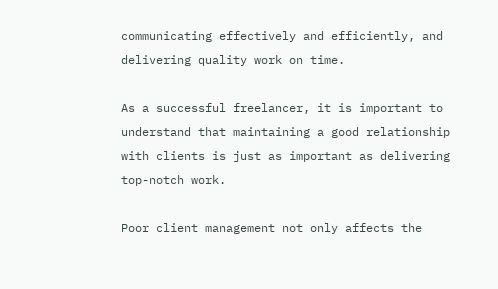communicating effectively and efficiently, and delivering quality work on time.

As a successful freelancer, it is important to understand that maintaining a good relationship with clients is just as important as delivering top-notch work.

Poor client management not only affects the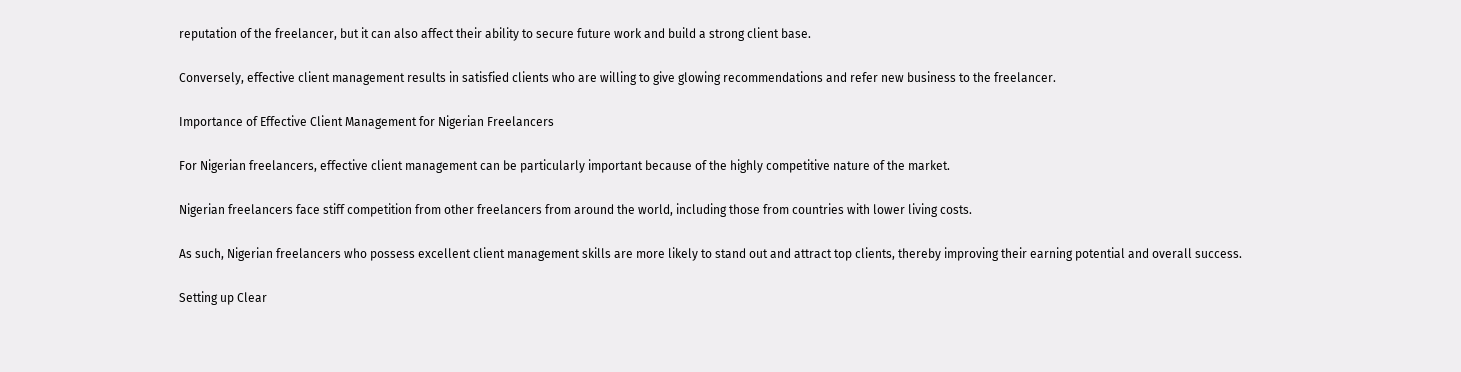reputation of the freelancer, but it can also affect their ability to secure future work and build a strong client base.

Conversely, effective client management results in satisfied clients who are willing to give glowing recommendations and refer new business to the freelancer.

Importance of Effective Client Management for Nigerian Freelancers

For Nigerian freelancers, effective client management can be particularly important because of the highly competitive nature of the market.

Nigerian freelancers face stiff competition from other freelancers from around the world, including those from countries with lower living costs.

As such, Nigerian freelancers who possess excellent client management skills are more likely to stand out and attract top clients, thereby improving their earning potential and overall success.

Setting up Clear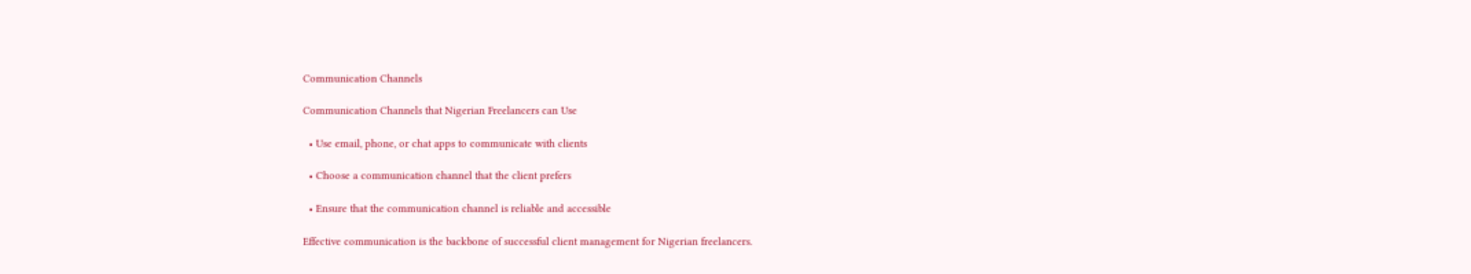Communication Channels

Communication Channels that Nigerian Freelancers can Use

  • Use email, phone, or chat apps to communicate with clients

  • Choose a communication channel that the client prefers

  • Ensure that the communication channel is reliable and accessible

Effective communication is the backbone of successful client management for Nigerian freelancers.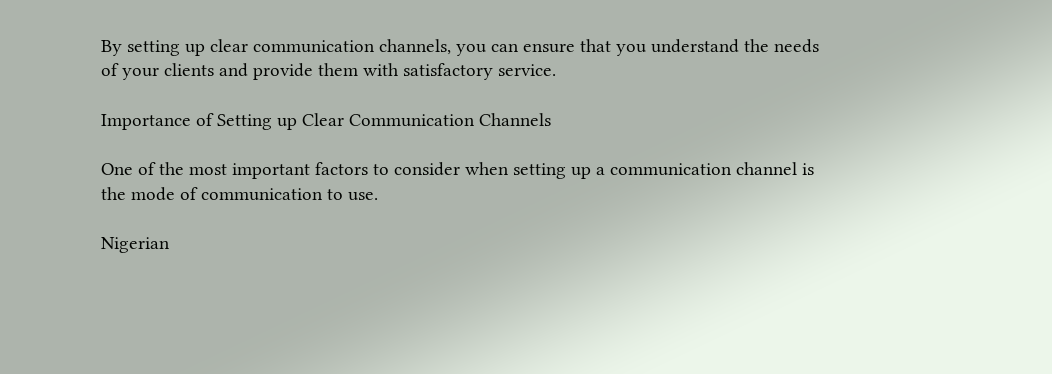By setting up clear communication channels, you can ensure that you understand the needs of your clients and provide them with satisfactory service.

Importance of Setting up Clear Communication Channels

One of the most important factors to consider when setting up a communication channel is the mode of communication to use.

Nigerian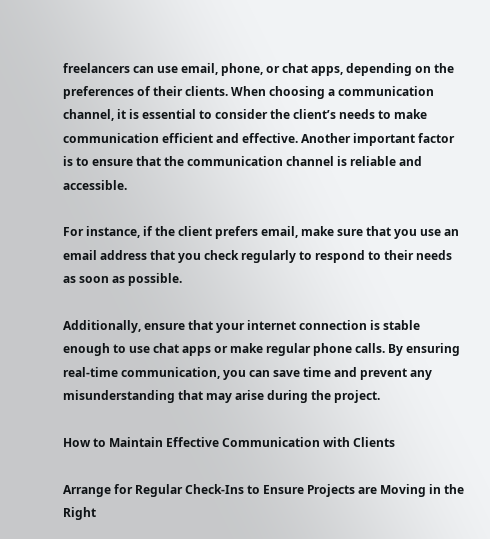freelancers can use email, phone, or chat apps, depending on the preferences of their clients. When choosing a communication channel, it is essential to consider the client’s needs to make communication efficient and effective. Another important factor is to ensure that the communication channel is reliable and accessible.

For instance, if the client prefers email, make sure that you use an email address that you check regularly to respond to their needs as soon as possible.

Additionally, ensure that your internet connection is stable enough to use chat apps or make regular phone calls. By ensuring real-time communication, you can save time and prevent any misunderstanding that may arise during the project.

How to Maintain Effective Communication with Clients

Arrange for Regular Check-Ins to Ensure Projects are Moving in the Right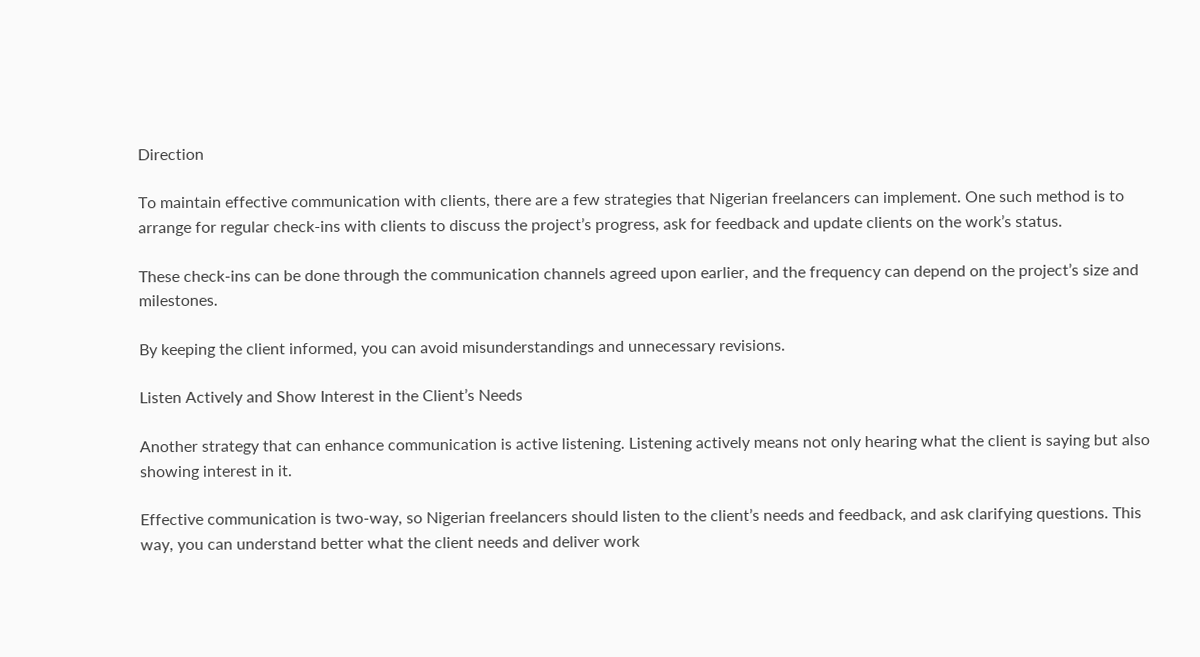Direction

To maintain effective communication with clients, there are a few strategies that Nigerian freelancers can implement. One such method is to arrange for regular check-ins with clients to discuss the project’s progress, ask for feedback and update clients on the work’s status.

These check-ins can be done through the communication channels agreed upon earlier, and the frequency can depend on the project’s size and milestones.

By keeping the client informed, you can avoid misunderstandings and unnecessary revisions.

Listen Actively and Show Interest in the Client’s Needs

Another strategy that can enhance communication is active listening. Listening actively means not only hearing what the client is saying but also showing interest in it.

Effective communication is two-way, so Nigerian freelancers should listen to the client’s needs and feedback, and ask clarifying questions. This way, you can understand better what the client needs and deliver work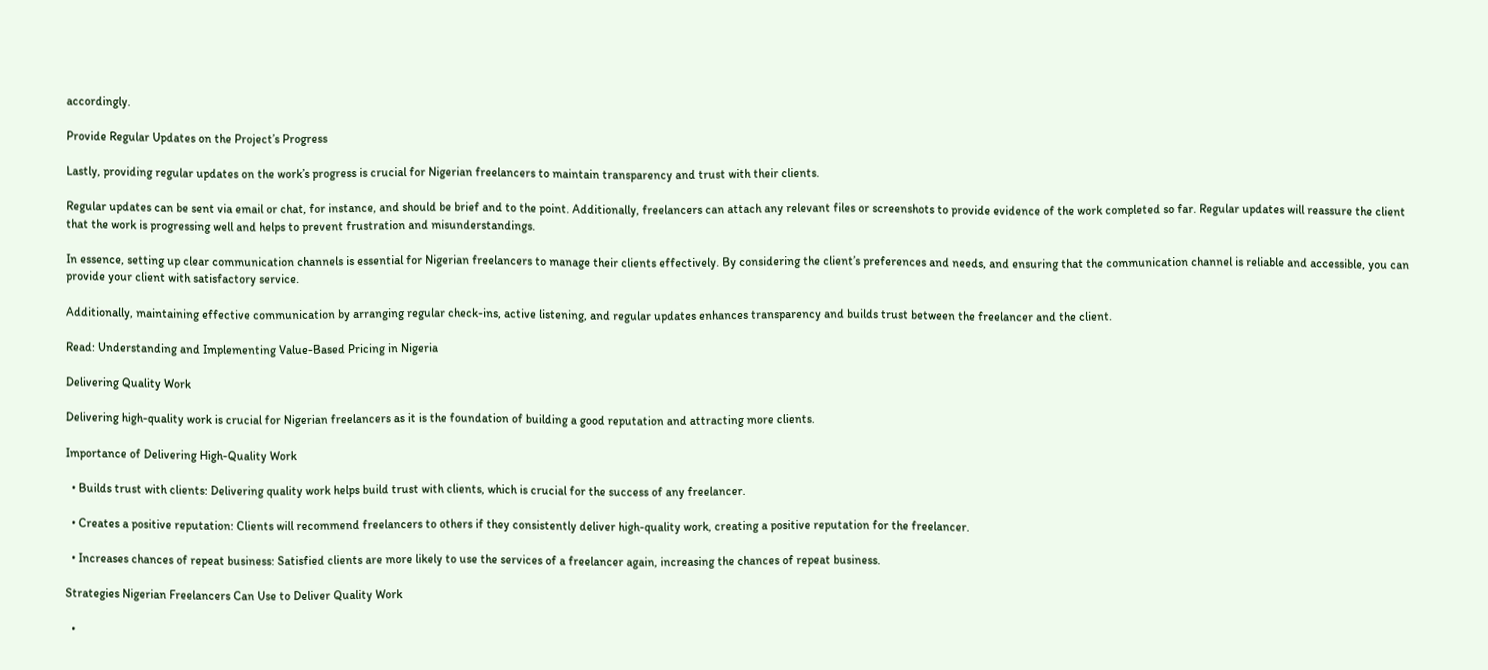accordingly.

Provide Regular Updates on the Project’s Progress

Lastly, providing regular updates on the work’s progress is crucial for Nigerian freelancers to maintain transparency and trust with their clients.

Regular updates can be sent via email or chat, for instance, and should be brief and to the point. Additionally, freelancers can attach any relevant files or screenshots to provide evidence of the work completed so far. Regular updates will reassure the client that the work is progressing well and helps to prevent frustration and misunderstandings.

In essence, setting up clear communication channels is essential for Nigerian freelancers to manage their clients effectively. By considering the client’s preferences and needs, and ensuring that the communication channel is reliable and accessible, you can provide your client with satisfactory service.

Additionally, maintaining effective communication by arranging regular check-ins, active listening, and regular updates enhances transparency and builds trust between the freelancer and the client.

Read: Understanding and Implementing Value-Based Pricing in Nigeria

Delivering Quality Work

Delivering high-quality work is crucial for Nigerian freelancers as it is the foundation of building a good reputation and attracting more clients.

Importance of Delivering High-Quality Work

  • Builds trust with clients: Delivering quality work helps build trust with clients, which is crucial for the success of any freelancer.

  • Creates a positive reputation: Clients will recommend freelancers to others if they consistently deliver high-quality work, creating a positive reputation for the freelancer.

  • Increases chances of repeat business: Satisfied clients are more likely to use the services of a freelancer again, increasing the chances of repeat business.

Strategies Nigerian Freelancers Can Use to Deliver Quality Work

  •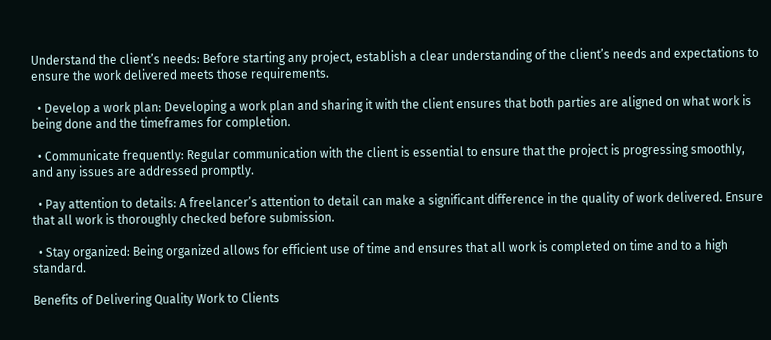Understand the client’s needs: Before starting any project, establish a clear understanding of the client’s needs and expectations to ensure the work delivered meets those requirements.

  • Develop a work plan: Developing a work plan and sharing it with the client ensures that both parties are aligned on what work is being done and the timeframes for completion.

  • Communicate frequently: Regular communication with the client is essential to ensure that the project is progressing smoothly, and any issues are addressed promptly.

  • Pay attention to details: A freelancer’s attention to detail can make a significant difference in the quality of work delivered. Ensure that all work is thoroughly checked before submission.

  • Stay organized: Being organized allows for efficient use of time and ensures that all work is completed on time and to a high standard.

Benefits of Delivering Quality Work to Clients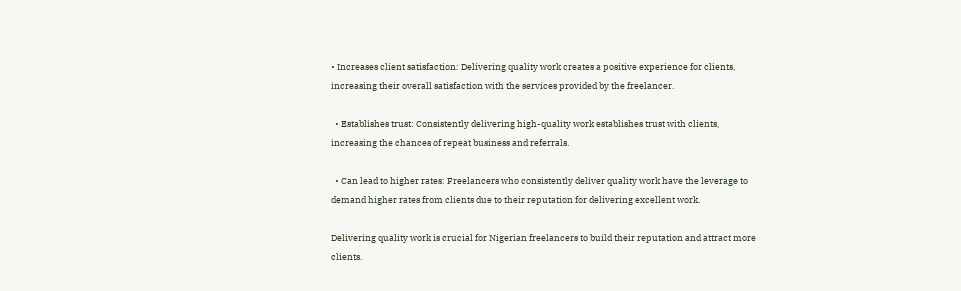• Increases client satisfaction: Delivering quality work creates a positive experience for clients, increasing their overall satisfaction with the services provided by the freelancer.

  • Establishes trust: Consistently delivering high-quality work establishes trust with clients, increasing the chances of repeat business and referrals.

  • Can lead to higher rates: Freelancers who consistently deliver quality work have the leverage to demand higher rates from clients due to their reputation for delivering excellent work.

Delivering quality work is crucial for Nigerian freelancers to build their reputation and attract more clients.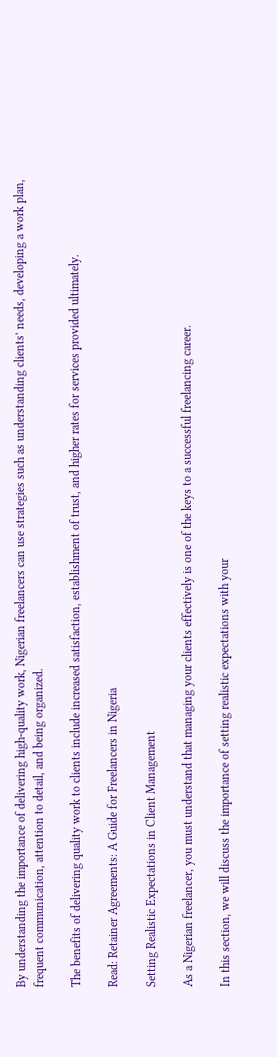By understanding the importance of delivering high-quality work, Nigerian freelancers can use strategies such as understanding clients’ needs, developing a work plan, frequent communication, attention to detail, and being organized.

The benefits of delivering quality work to clients include increased satisfaction, establishment of trust, and higher rates for services provided ultimately.

Read: Retainer Agreements: A Guide for Freelancers in Nigeria

Setting Realistic Expectations in Client Management

As a Nigerian freelancer, you must understand that managing your clients effectively is one of the keys to a successful freelancing career.

In this section, we will discuss the importance of setting realistic expectations with your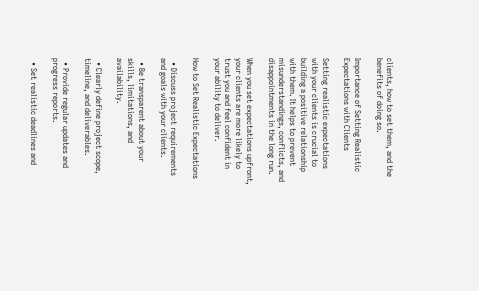clients, how to set them, and the benefits of doing so.

Importance of Setting Realistic Expectations with Clients

Setting realistic expectations with your clients is crucial to building a positive relationship with them. It helps to prevent misunderstandings, conflicts, and disappointments in the long run.

When you set expectations upfront, your clients are more likely to trust you and feel confident in your ability to deliver.

How to Set Realistic Expectations

  • Discuss project requirements and goals with your clients.

  • Be transparent about your skills, limitations, and availability.

  • Clearly define project scope, timeline, and deliverables.

  • Provide regular updates and progress reports.

  • Set realistic deadlines and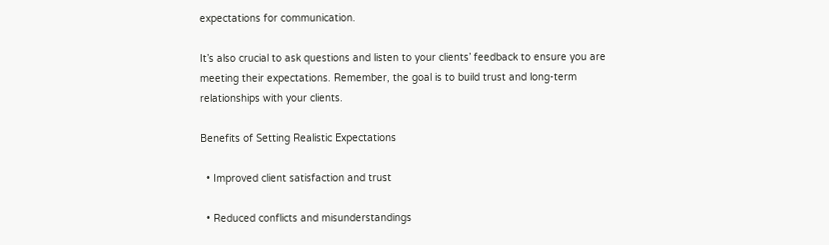expectations for communication.

It’s also crucial to ask questions and listen to your clients’ feedback to ensure you are meeting their expectations. Remember, the goal is to build trust and long-term relationships with your clients.

Benefits of Setting Realistic Expectations

  • Improved client satisfaction and trust

  • Reduced conflicts and misunderstandings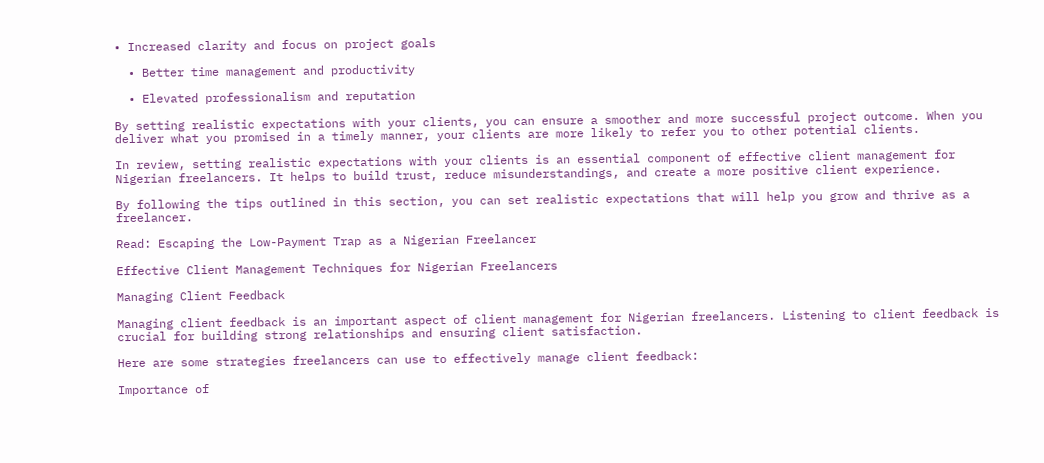• Increased clarity and focus on project goals

  • Better time management and productivity

  • Elevated professionalism and reputation

By setting realistic expectations with your clients, you can ensure a smoother and more successful project outcome. When you deliver what you promised in a timely manner, your clients are more likely to refer you to other potential clients.

In review, setting realistic expectations with your clients is an essential component of effective client management for Nigerian freelancers. It helps to build trust, reduce misunderstandings, and create a more positive client experience.

By following the tips outlined in this section, you can set realistic expectations that will help you grow and thrive as a freelancer.

Read: Escaping the Low-Payment Trap as a Nigerian Freelancer

Effective Client Management Techniques for Nigerian Freelancers

Managing Client Feedback

Managing client feedback is an important aspect of client management for Nigerian freelancers. Listening to client feedback is crucial for building strong relationships and ensuring client satisfaction.

Here are some strategies freelancers can use to effectively manage client feedback:

Importance of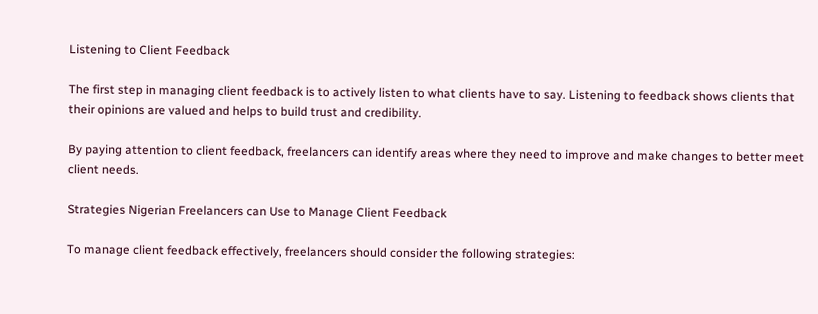Listening to Client Feedback

The first step in managing client feedback is to actively listen to what clients have to say. Listening to feedback shows clients that their opinions are valued and helps to build trust and credibility.

By paying attention to client feedback, freelancers can identify areas where they need to improve and make changes to better meet client needs.

Strategies Nigerian Freelancers can Use to Manage Client Feedback

To manage client feedback effectively, freelancers should consider the following strategies: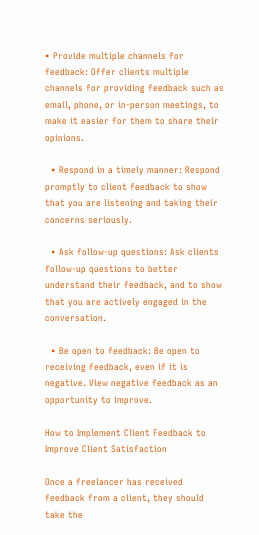• Provide multiple channels for feedback: Offer clients multiple channels for providing feedback such as email, phone, or in-person meetings, to make it easier for them to share their opinions.

  • Respond in a timely manner: Respond promptly to client feedback to show that you are listening and taking their concerns seriously.

  • Ask follow-up questions: Ask clients follow-up questions to better understand their feedback, and to show that you are actively engaged in the conversation.

  • Be open to feedback: Be open to receiving feedback, even if it is negative. View negative feedback as an opportunity to improve.

How to Implement Client Feedback to Improve Client Satisfaction

Once a freelancer has received feedback from a client, they should take the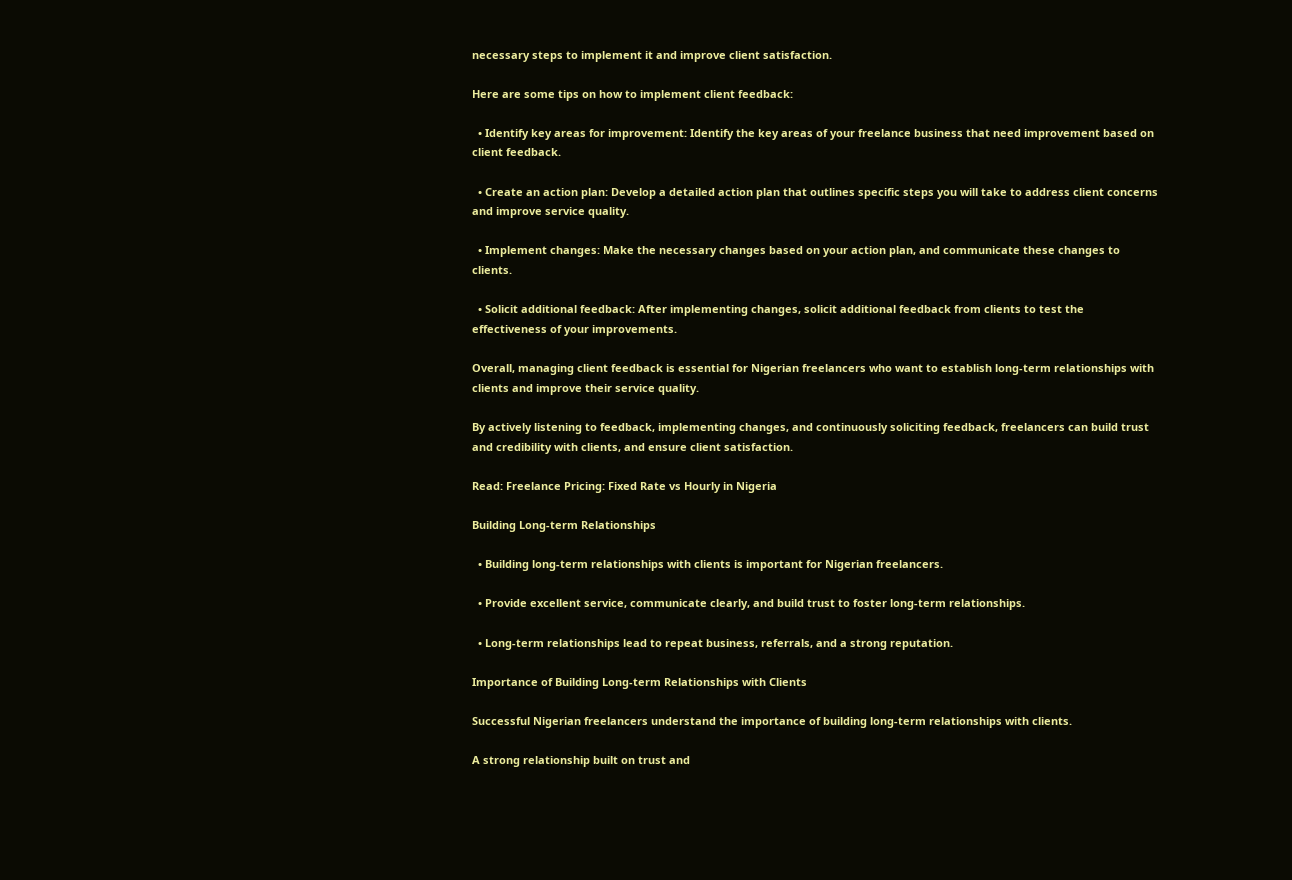necessary steps to implement it and improve client satisfaction.

Here are some tips on how to implement client feedback:

  • Identify key areas for improvement: Identify the key areas of your freelance business that need improvement based on client feedback.

  • Create an action plan: Develop a detailed action plan that outlines specific steps you will take to address client concerns and improve service quality.

  • Implement changes: Make the necessary changes based on your action plan, and communicate these changes to clients.

  • Solicit additional feedback: After implementing changes, solicit additional feedback from clients to test the effectiveness of your improvements.

Overall, managing client feedback is essential for Nigerian freelancers who want to establish long-term relationships with clients and improve their service quality.

By actively listening to feedback, implementing changes, and continuously soliciting feedback, freelancers can build trust and credibility with clients, and ensure client satisfaction.

Read: Freelance Pricing: Fixed Rate vs Hourly in Nigeria

Building Long-term Relationships

  • Building long-term relationships with clients is important for Nigerian freelancers.

  • Provide excellent service, communicate clearly, and build trust to foster long-term relationships.

  • Long-term relationships lead to repeat business, referrals, and a strong reputation.

Importance of Building Long-term Relationships with Clients

Successful Nigerian freelancers understand the importance of building long-term relationships with clients.

A strong relationship built on trust and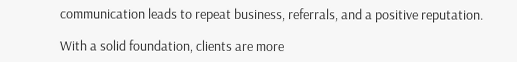communication leads to repeat business, referrals, and a positive reputation.

With a solid foundation, clients are more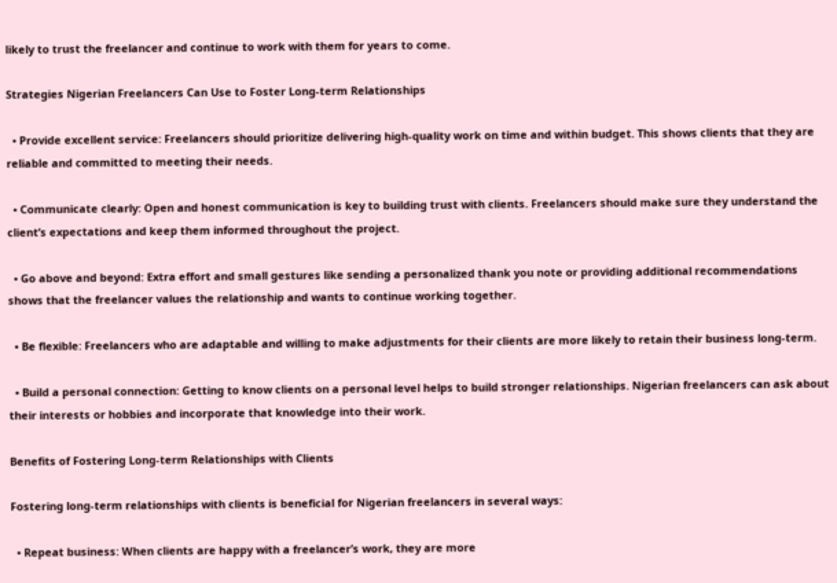likely to trust the freelancer and continue to work with them for years to come.

Strategies Nigerian Freelancers Can Use to Foster Long-term Relationships

  • Provide excellent service: Freelancers should prioritize delivering high-quality work on time and within budget. This shows clients that they are reliable and committed to meeting their needs.

  • Communicate clearly: Open and honest communication is key to building trust with clients. Freelancers should make sure they understand the client’s expectations and keep them informed throughout the project.

  • Go above and beyond: Extra effort and small gestures like sending a personalized thank you note or providing additional recommendations shows that the freelancer values the relationship and wants to continue working together.

  • Be flexible: Freelancers who are adaptable and willing to make adjustments for their clients are more likely to retain their business long-term.

  • Build a personal connection: Getting to know clients on a personal level helps to build stronger relationships. Nigerian freelancers can ask about their interests or hobbies and incorporate that knowledge into their work.

Benefits of Fostering Long-term Relationships with Clients

Fostering long-term relationships with clients is beneficial for Nigerian freelancers in several ways:

  • Repeat business: When clients are happy with a freelancer’s work, they are more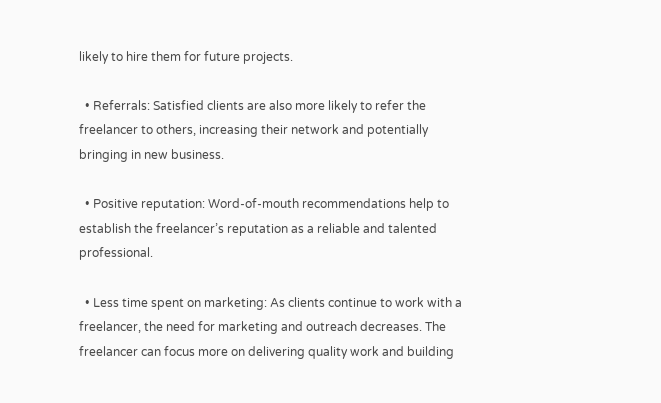likely to hire them for future projects.

  • Referrals: Satisfied clients are also more likely to refer the freelancer to others, increasing their network and potentially bringing in new business.

  • Positive reputation: Word-of-mouth recommendations help to establish the freelancer’s reputation as a reliable and talented professional.

  • Less time spent on marketing: As clients continue to work with a freelancer, the need for marketing and outreach decreases. The freelancer can focus more on delivering quality work and building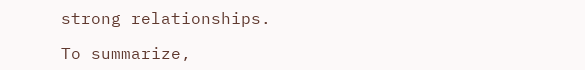strong relationships.

To summarize,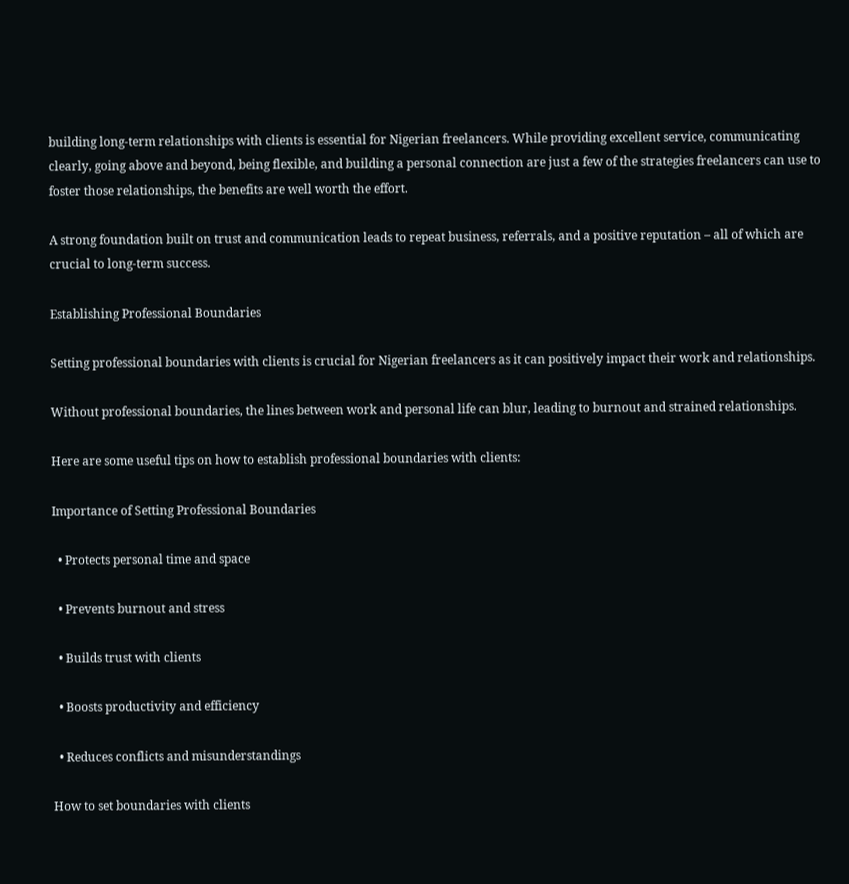building long-term relationships with clients is essential for Nigerian freelancers. While providing excellent service, communicating clearly, going above and beyond, being flexible, and building a personal connection are just a few of the strategies freelancers can use to foster those relationships, the benefits are well worth the effort.

A strong foundation built on trust and communication leads to repeat business, referrals, and a positive reputation – all of which are crucial to long-term success.

Establishing Professional Boundaries

Setting professional boundaries with clients is crucial for Nigerian freelancers as it can positively impact their work and relationships.

Without professional boundaries, the lines between work and personal life can blur, leading to burnout and strained relationships.

Here are some useful tips on how to establish professional boundaries with clients:

Importance of Setting Professional Boundaries

  • Protects personal time and space

  • Prevents burnout and stress

  • Builds trust with clients

  • Boosts productivity and efficiency

  • Reduces conflicts and misunderstandings

How to set boundaries with clients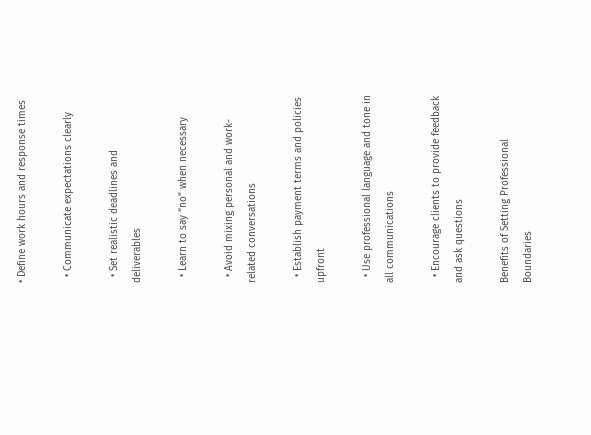• Define work hours and response times

  • Communicate expectations clearly

  • Set realistic deadlines and deliverables

  • Learn to say “no” when necessary

  • Avoid mixing personal and work-related conversations

  • Establish payment terms and policies upfront

  • Use professional language and tone in all communications

  • Encourage clients to provide feedback and ask questions

Benefits of Setting Professional Boundaries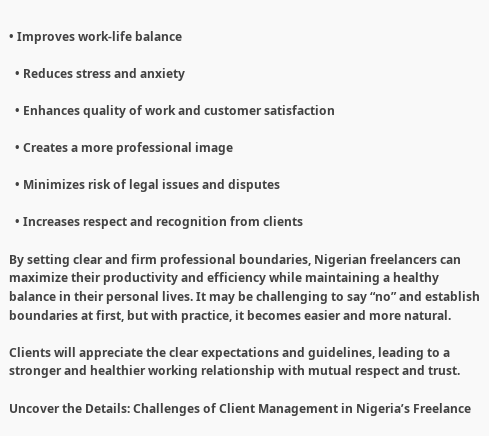• Improves work-life balance

  • Reduces stress and anxiety

  • Enhances quality of work and customer satisfaction

  • Creates a more professional image

  • Minimizes risk of legal issues and disputes

  • Increases respect and recognition from clients

By setting clear and firm professional boundaries, Nigerian freelancers can maximize their productivity and efficiency while maintaining a healthy balance in their personal lives. It may be challenging to say “no” and establish boundaries at first, but with practice, it becomes easier and more natural.

Clients will appreciate the clear expectations and guidelines, leading to a stronger and healthier working relationship with mutual respect and trust.

Uncover the Details: Challenges of Client Management in Nigeria’s Freelance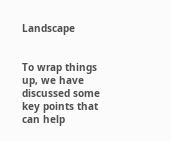Landscape


To wrap things up, we have discussed some key points that can help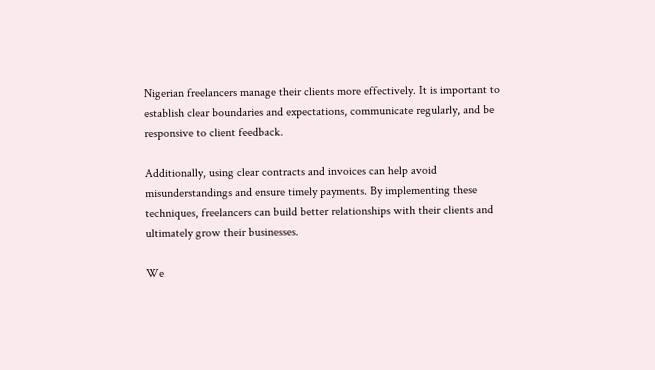Nigerian freelancers manage their clients more effectively. It is important to establish clear boundaries and expectations, communicate regularly, and be responsive to client feedback.

Additionally, using clear contracts and invoices can help avoid misunderstandings and ensure timely payments. By implementing these techniques, freelancers can build better relationships with their clients and ultimately grow their businesses.

We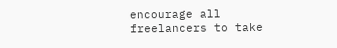encourage all freelancers to take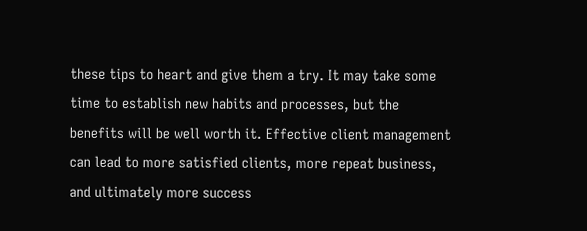these tips to heart and give them a try. It may take some time to establish new habits and processes, but the benefits will be well worth it. Effective client management can lead to more satisfied clients, more repeat business, and ultimately more success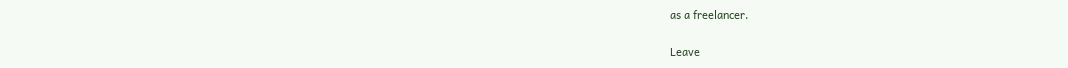as a freelancer.

Leave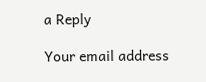a Reply

Your email address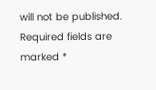will not be published. Required fields are marked *